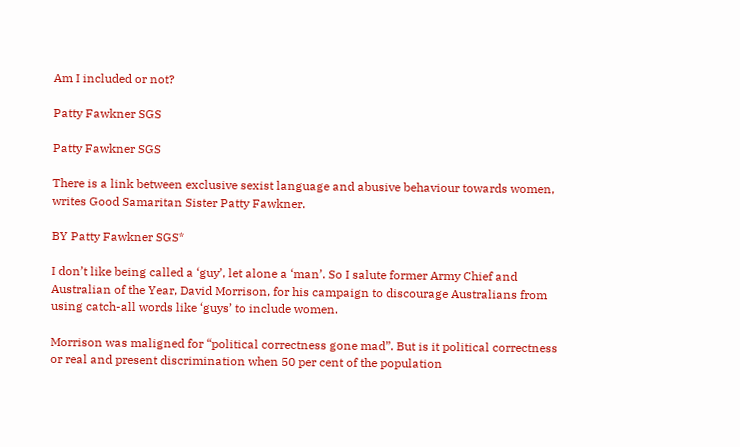Am I included or not?

Patty Fawkner SGS

Patty Fawkner SGS

There is a link between exclusive sexist language and abusive behaviour towards women, writes Good Samaritan Sister Patty Fawkner.

BY Patty Fawkner SGS*

I don’t like being called a ‘guy’, let alone a ‘man’. So I salute former Army Chief and Australian of the Year, David Morrison, for his campaign to discourage Australians from using catch-all words like ‘guys’ to include women.

Morrison was maligned for “political correctness gone mad”. But is it political correctness or real and present discrimination when 50 per cent of the population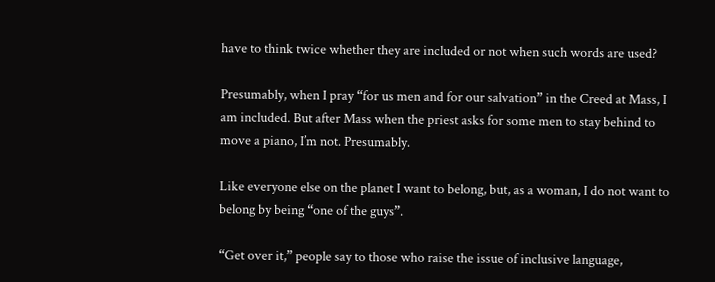have to think twice whether they are included or not when such words are used?

Presumably, when I pray “for us men and for our salvation” in the Creed at Mass, I am included. But after Mass when the priest asks for some men to stay behind to move a piano, I’m not. Presumably.

Like everyone else on the planet I want to belong, but, as a woman, I do not want to belong by being “one of the guys”.

“Get over it,” people say to those who raise the issue of inclusive language,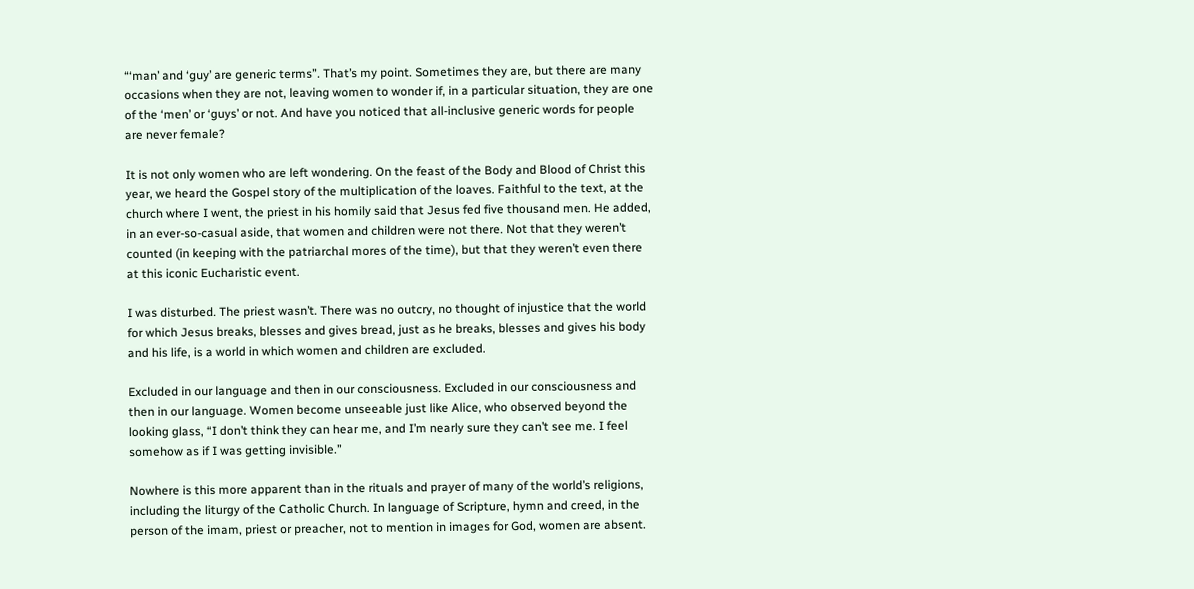“‘man’ and ‘guy’ are generic terms”. That’s my point. Sometimes they are, but there are many occasions when they are not, leaving women to wonder if, in a particular situation, they are one of the ‘men’ or ‘guys’ or not. And have you noticed that all-inclusive generic words for people are never female?

It is not only women who are left wondering. On the feast of the Body and Blood of Christ this year, we heard the Gospel story of the multiplication of the loaves. Faithful to the text, at the church where I went, the priest in his homily said that Jesus fed five thousand men. He added, in an ever-so-casual aside, that women and children were not there. Not that they weren’t counted (in keeping with the patriarchal mores of the time), but that they weren’t even there at this iconic Eucharistic event.

I was disturbed. The priest wasn’t. There was no outcry, no thought of injustice that the world for which Jesus breaks, blesses and gives bread, just as he breaks, blesses and gives his body and his life, is a world in which women and children are excluded.

Excluded in our language and then in our consciousness. Excluded in our consciousness and then in our language. Women become unseeable just like Alice, who observed beyond the looking glass, “I don’t think they can hear me, and I’m nearly sure they can’t see me. I feel somehow as if I was getting invisible.”

Nowhere is this more apparent than in the rituals and prayer of many of the world’s religions, including the liturgy of the Catholic Church. In language of Scripture, hymn and creed, in the person of the imam, priest or preacher, not to mention in images for God, women are absent.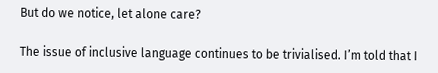But do we notice, let alone care?

The issue of inclusive language continues to be trivialised. I’m told that I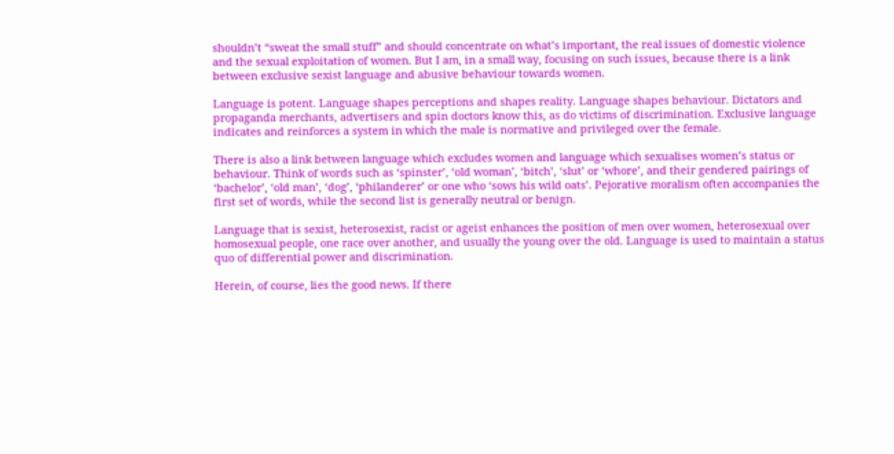shouldn’t “sweat the small stuff” and should concentrate on what’s important, the real issues of domestic violence and the sexual exploitation of women. But I am, in a small way, focusing on such issues, because there is a link between exclusive sexist language and abusive behaviour towards women.

Language is potent. Language shapes perceptions and shapes reality. Language shapes behaviour. Dictators and propaganda merchants, advertisers and spin doctors know this, as do victims of discrimination. Exclusive language indicates and reinforces a system in which the male is normative and privileged over the female.

There is also a link between language which excludes women and language which sexualises women’s status or behaviour. Think of words such as ‘spinster’, ‘old woman’, ‘bitch’, ‘slut’ or ‘whore’, and their gendered pairings of ‘bachelor’, ‘old man’, ‘dog’, ‘philanderer’ or one who ‘sows his wild oats’. Pejorative moralism often accompanies the first set of words, while the second list is generally neutral or benign.

Language that is sexist, heterosexist, racist or ageist enhances the position of men over women, heterosexual over homosexual people, one race over another, and usually the young over the old. Language is used to maintain a status quo of differential power and discrimination.

Herein, of course, lies the good news. If there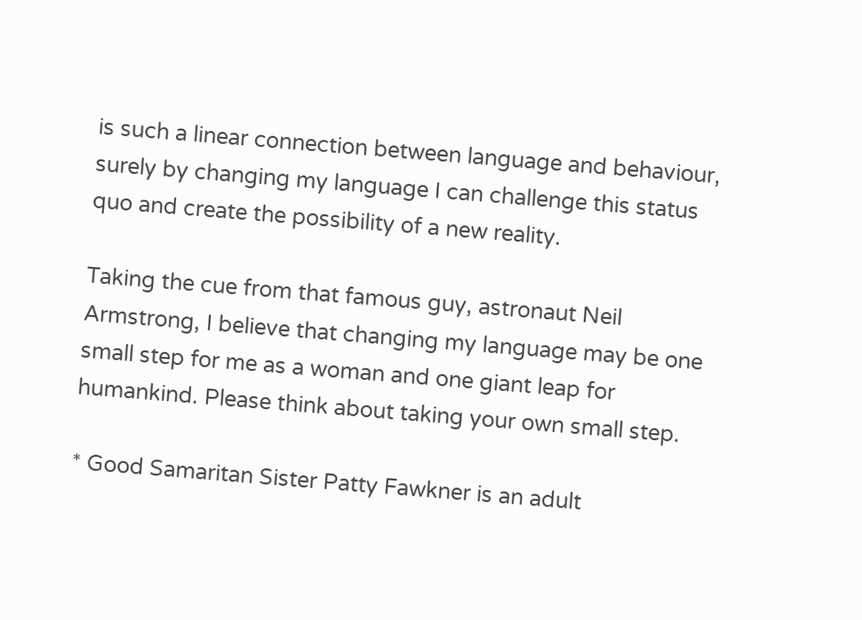is such a linear connection between language and behaviour, surely by changing my language I can challenge this status quo and create the possibility of a new reality.

Taking the cue from that famous guy, astronaut Neil Armstrong, I believe that changing my language may be one small step for me as a woman and one giant leap for humankind. Please think about taking your own small step.

* Good Samaritan Sister Patty Fawkner is an adult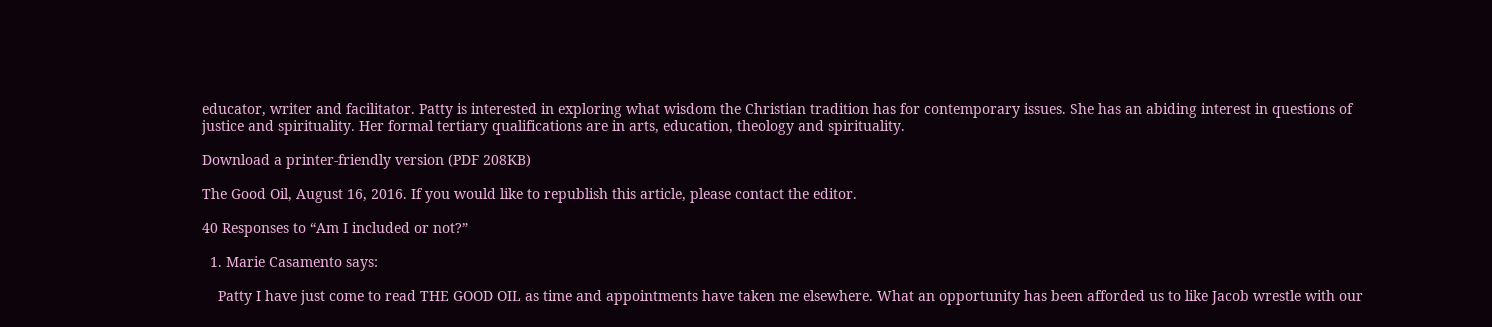educator, writer and facilitator. Patty is interested in exploring what wisdom the Christian tradition has for contemporary issues. She has an abiding interest in questions of justice and spirituality. Her formal tertiary qualifications are in arts, education, theology and spirituality.

Download a printer-friendly version (PDF 208KB)

The Good Oil, August 16, 2016. If you would like to republish this article, please contact the editor.

40 Responses to “Am I included or not?”

  1. Marie Casamento says:

    Patty I have just come to read THE GOOD OIL as time and appointments have taken me elsewhere. What an opportunity has been afforded us to like Jacob wrestle with our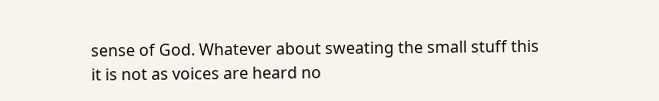sense of God. Whatever about sweating the small stuff this it is not as voices are heard no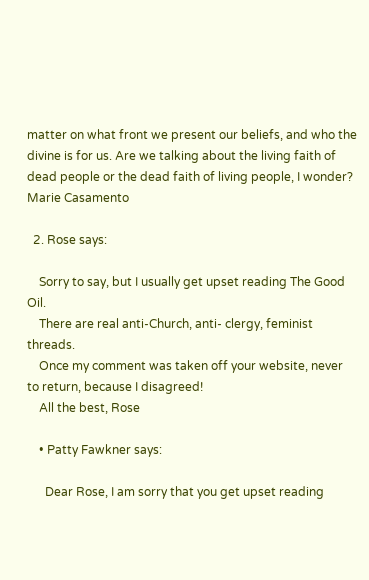matter on what front we present our beliefs, and who the divine is for us. Are we talking about the living faith of dead people or the dead faith of living people, I wonder? Marie Casamento

  2. Rose says:

    Sorry to say, but I usually get upset reading The Good Oil.
    There are real anti-Church, anti- clergy, feminist threads.
    Once my comment was taken off your website, never to return, because I disagreed!
    All the best, Rose

    • Patty Fawkner says:

      Dear Rose, I am sorry that you get upset reading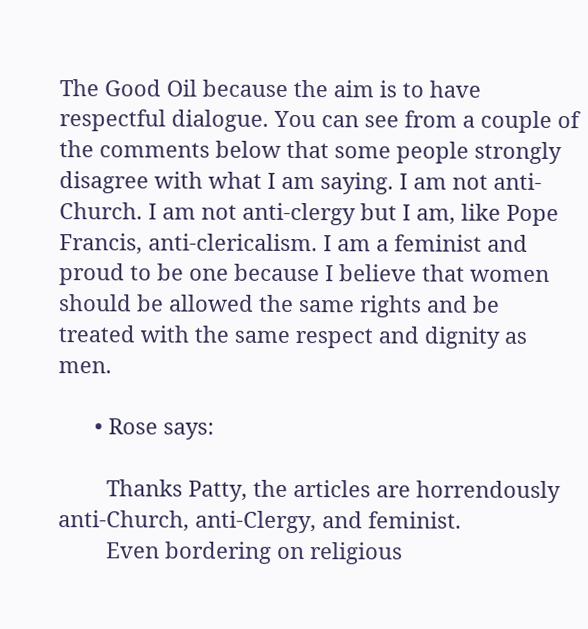The Good Oil because the aim is to have respectful dialogue. You can see from a couple of the comments below that some people strongly disagree with what I am saying. I am not anti-Church. I am not anti-clergy but I am, like Pope Francis, anti-clericalism. I am a feminist and proud to be one because I believe that women should be allowed the same rights and be treated with the same respect and dignity as men.

      • Rose says:

        Thanks Patty, the articles are horrendously anti-Church, anti-Clergy, and feminist.
        Even bordering on religious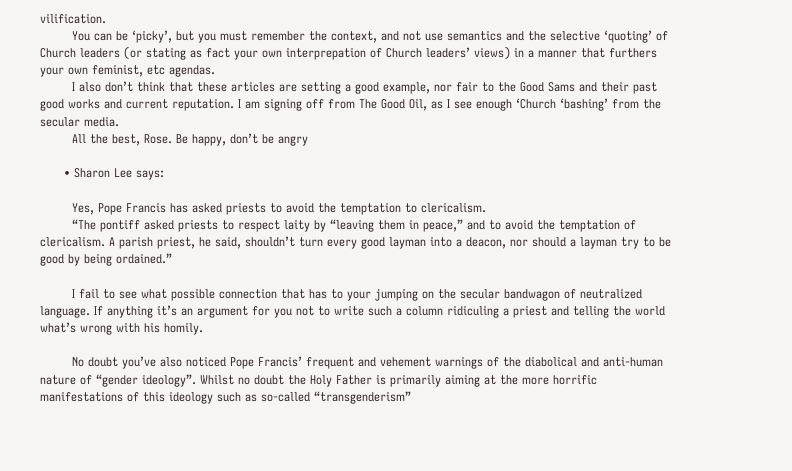vilification.
        You can be ‘picky’, but you must remember the context, and not use semantics and the selective ‘quoting’ of Church leaders (or stating as fact your own interprepation of Church leaders’ views) in a manner that furthers your own feminist, etc agendas.
        I also don’t think that these articles are setting a good example, nor fair to the Good Sams and their past good works and current reputation. I am signing off from The Good Oil, as I see enough ‘Church ‘bashing’ from the secular media.
        All the best, Rose. Be happy, don’t be angry

      • Sharon Lee says:

        Yes, Pope Francis has asked priests to avoid the temptation to clericalism.
        “The pontiff asked priests to respect laity by “leaving them in peace,” and to avoid the temptation of clericalism. A parish priest, he said, shouldn’t turn every good layman into a deacon, nor should a layman try to be good by being ordained.”

        I fail to see what possible connection that has to your jumping on the secular bandwagon of neutralized language. If anything it’s an argument for you not to write such a column ridiculing a priest and telling the world what’s wrong with his homily.

        No doubt you’ve also noticed Pope Francis’ frequent and vehement warnings of the diabolical and anti-human nature of “gender ideology”. Whilst no doubt the Holy Father is primarily aiming at the more horrific manifestations of this ideology such as so-called “transgenderism”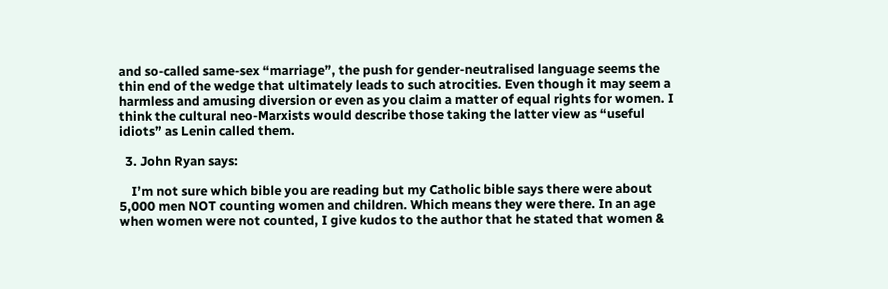and so-called same-sex “marriage”, the push for gender-neutralised language seems the thin end of the wedge that ultimately leads to such atrocities. Even though it may seem a harmless and amusing diversion or even as you claim a matter of equal rights for women. I think the cultural neo-Marxists would describe those taking the latter view as “useful idiots” as Lenin called them.

  3. John Ryan says:

    I’m not sure which bible you are reading but my Catholic bible says there were about 5,000 men NOT counting women and children. Which means they were there. In an age when women were not counted, I give kudos to the author that he stated that women &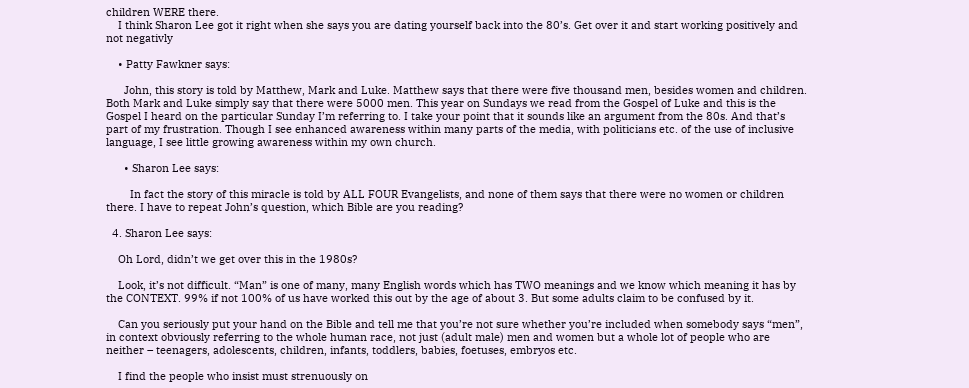children WERE there.
    I think Sharon Lee got it right when she says you are dating yourself back into the 80’s. Get over it and start working positively and not negativly

    • Patty Fawkner says:

      John, this story is told by Matthew, Mark and Luke. Matthew says that there were five thousand men, besides women and children. Both Mark and Luke simply say that there were 5000 men. This year on Sundays we read from the Gospel of Luke and this is the Gospel I heard on the particular Sunday I’m referring to. I take your point that it sounds like an argument from the 80s. And that’s part of my frustration. Though I see enhanced awareness within many parts of the media, with politicians etc. of the use of inclusive language, I see little growing awareness within my own church.

      • Sharon Lee says:

        In fact the story of this miracle is told by ALL FOUR Evangelists, and none of them says that there were no women or children there. I have to repeat John’s question, which Bible are you reading?

  4. Sharon Lee says:

    Oh Lord, didn’t we get over this in the 1980s?

    Look, it’s not difficult. “Man” is one of many, many English words which has TWO meanings and we know which meaning it has by the CONTEXT. 99% if not 100% of us have worked this out by the age of about 3. But some adults claim to be confused by it.

    Can you seriously put your hand on the Bible and tell me that you’re not sure whether you’re included when somebody says “men”, in context obviously referring to the whole human race, not just (adult male) men and women but a whole lot of people who are neither – teenagers, adolescents, children, infants, toddlers, babies, foetuses, embryos etc.

    I find the people who insist must strenuously on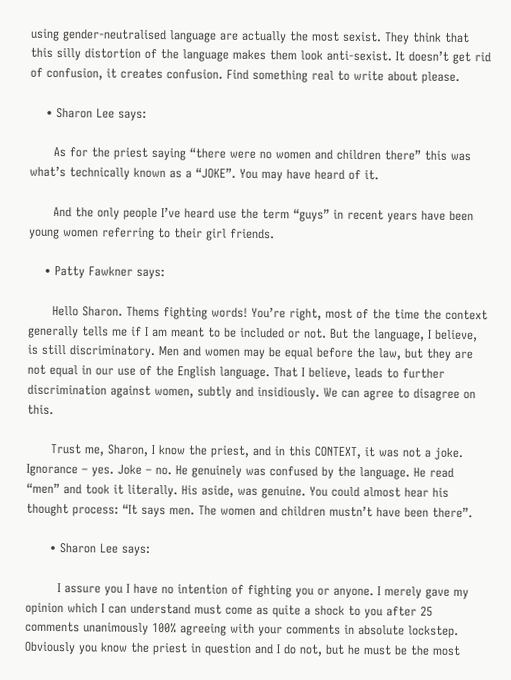using gender-neutralised language are actually the most sexist. They think that this silly distortion of the language makes them look anti-sexist. It doesn’t get rid of confusion, it creates confusion. Find something real to write about please.

    • Sharon Lee says:

      As for the priest saying “there were no women and children there” this was what’s technically known as a “JOKE”. You may have heard of it.

      And the only people I’ve heard use the term “guys” in recent years have been young women referring to their girl friends.

    • Patty Fawkner says:

      Hello Sharon. Thems fighting words! You’re right, most of the time the context generally tells me if I am meant to be included or not. But the language, I believe, is still discriminatory. Men and women may be equal before the law, but they are not equal in our use of the English language. That I believe, leads to further discrimination against women, subtly and insidiously. We can agree to disagree on this.

      Trust me, Sharon, I know the priest, and in this CONTEXT, it was not a joke. Ignorance – yes. Joke – no. He genuinely was confused by the language. He read “men” and took it literally. His aside, was genuine. You could almost hear his thought process: “It says men. The women and children mustn’t have been there”.

      • Sharon Lee says:

        I assure you I have no intention of fighting you or anyone. I merely gave my opinion which I can understand must come as quite a shock to you after 25 comments unanimously 100% agreeing with your comments in absolute lockstep. Obviously you know the priest in question and I do not, but he must be the most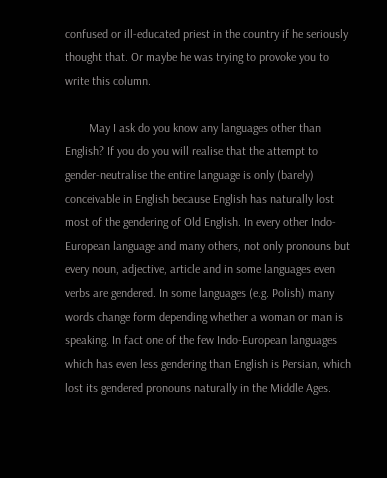confused or ill-educated priest in the country if he seriously thought that. Or maybe he was trying to provoke you to write this column.

        May I ask do you know any languages other than English? If you do you will realise that the attempt to gender-neutralise the entire language is only (barely) conceivable in English because English has naturally lost most of the gendering of Old English. In every other Indo-European language and many others, not only pronouns but every noun, adjective, article and in some languages even verbs are gendered. In some languages (e.g. Polish) many words change form depending whether a woman or man is speaking. In fact one of the few Indo-European languages which has even less gendering than English is Persian, which lost its gendered pronouns naturally in the Middle Ages.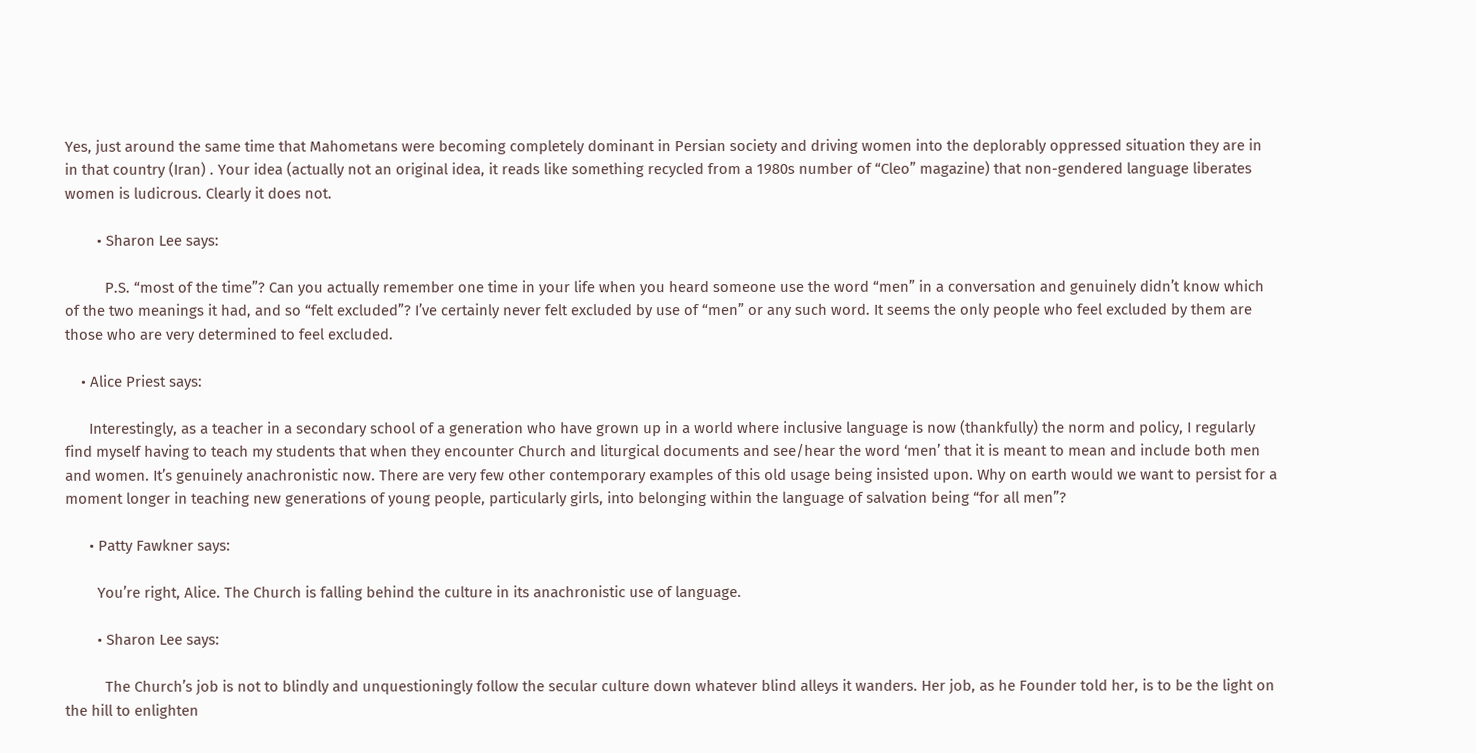Yes, just around the same time that Mahometans were becoming completely dominant in Persian society and driving women into the deplorably oppressed situation they are in in that country (Iran) . Your idea (actually not an original idea, it reads like something recycled from a 1980s number of “Cleo” magazine) that non-gendered language liberates women is ludicrous. Clearly it does not.

        • Sharon Lee says:

          P.S. “most of the time”? Can you actually remember one time in your life when you heard someone use the word “men” in a conversation and genuinely didn’t know which of the two meanings it had, and so “felt excluded”? I’ve certainly never felt excluded by use of “men” or any such word. It seems the only people who feel excluded by them are those who are very determined to feel excluded.

    • Alice Priest says:

      Interestingly, as a teacher in a secondary school of a generation who have grown up in a world where inclusive language is now (thankfully) the norm and policy, I regularly find myself having to teach my students that when they encounter Church and liturgical documents and see/hear the word ‘men’ that it is meant to mean and include both men and women. It’s genuinely anachronistic now. There are very few other contemporary examples of this old usage being insisted upon. Why on earth would we want to persist for a moment longer in teaching new generations of young people, particularly girls, into belonging within the language of salvation being “for all men”?

      • Patty Fawkner says:

        You’re right, Alice. The Church is falling behind the culture in its anachronistic use of language.

        • Sharon Lee says:

          The Church’s job is not to blindly and unquestioningly follow the secular culture down whatever blind alleys it wanders. Her job, as he Founder told her, is to be the light on the hill to enlighten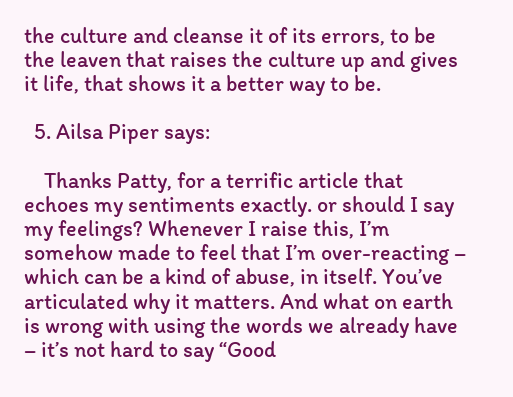the culture and cleanse it of its errors, to be the leaven that raises the culture up and gives it life, that shows it a better way to be.

  5. Ailsa Piper says:

    Thanks Patty, for a terrific article that echoes my sentiments exactly. or should I say my feelings? Whenever I raise this, I’m somehow made to feel that I’m over-reacting – which can be a kind of abuse, in itself. You’ve articulated why it matters. And what on earth is wrong with using the words we already have – it’s not hard to say “Good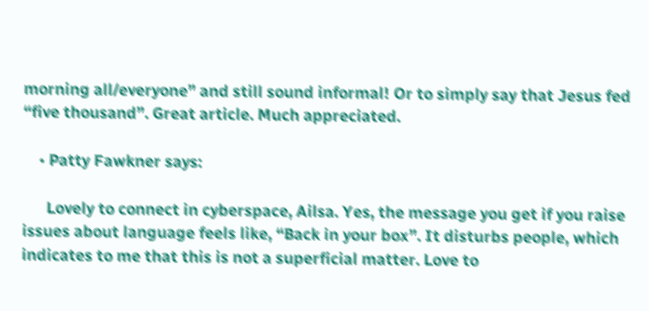morning all/everyone” and still sound informal! Or to simply say that Jesus fed “five thousand”. Great article. Much appreciated.

    • Patty Fawkner says:

      Lovely to connect in cyberspace, Ailsa. Yes, the message you get if you raise issues about language feels like, “Back in your box”. It disturbs people, which indicates to me that this is not a superficial matter. Love to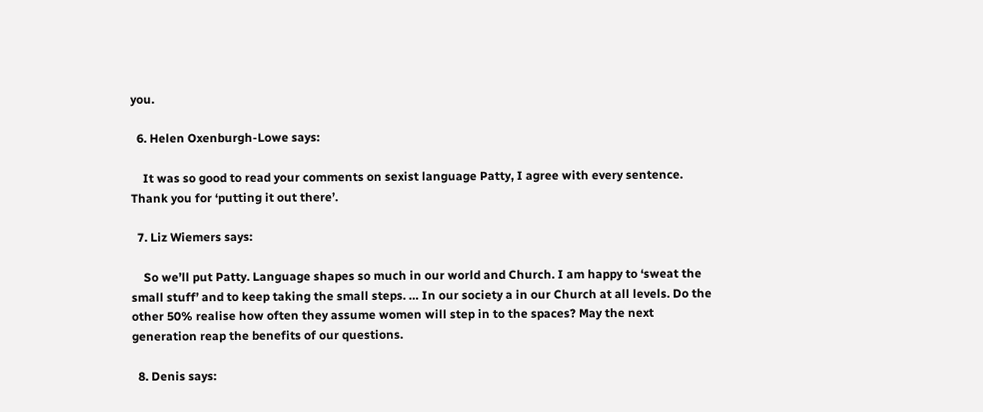you.

  6. Helen Oxenburgh-Lowe says:

    It was so good to read your comments on sexist language Patty, I agree with every sentence. Thank you for ‘putting it out there’.

  7. Liz Wiemers says:

    So we’ll put Patty. Language shapes so much in our world and Church. I am happy to ‘sweat the small stuff’ and to keep taking the small steps. … In our society a in our Church at all levels. Do the other 50% realise how often they assume women will step in to the spaces? May the next generation reap the benefits of our questions.

  8. Denis says: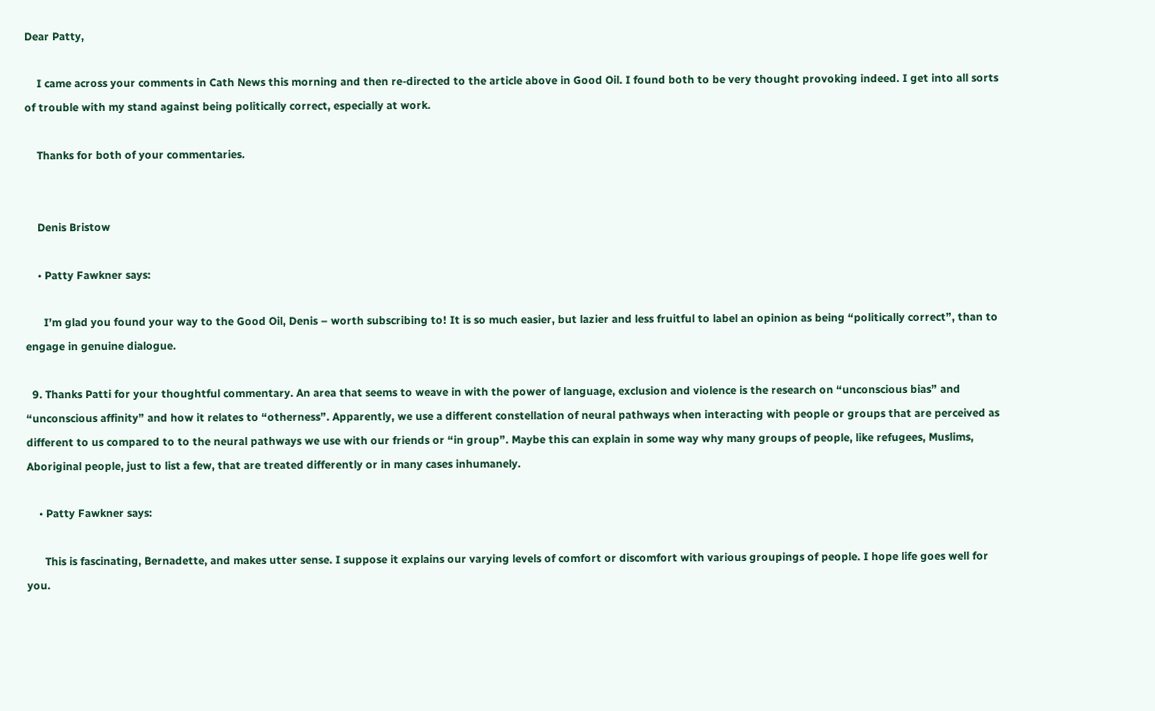Dear Patty,

    I came across your comments in Cath News this morning and then re-directed to the article above in Good Oil. I found both to be very thought provoking indeed. I get into all sorts of trouble with my stand against being politically correct, especially at work.

    Thanks for both of your commentaries.


    Denis Bristow

    • Patty Fawkner says:

      I’m glad you found your way to the Good Oil, Denis – worth subscribing to! It is so much easier, but lazier and less fruitful to label an opinion as being “politically correct”, than to engage in genuine dialogue.

  9. Thanks Patti for your thoughtful commentary. An area that seems to weave in with the power of language, exclusion and violence is the research on “unconscious bias” and “unconscious affinity” and how it relates to “otherness”. Apparently, we use a different constellation of neural pathways when interacting with people or groups that are perceived as different to us compared to to the neural pathways we use with our friends or “in group”. Maybe this can explain in some way why many groups of people, like refugees, Muslims, Aboriginal people, just to list a few, that are treated differently or in many cases inhumanely.

    • Patty Fawkner says:

      This is fascinating, Bernadette, and makes utter sense. I suppose it explains our varying levels of comfort or discomfort with various groupings of people. I hope life goes well for you.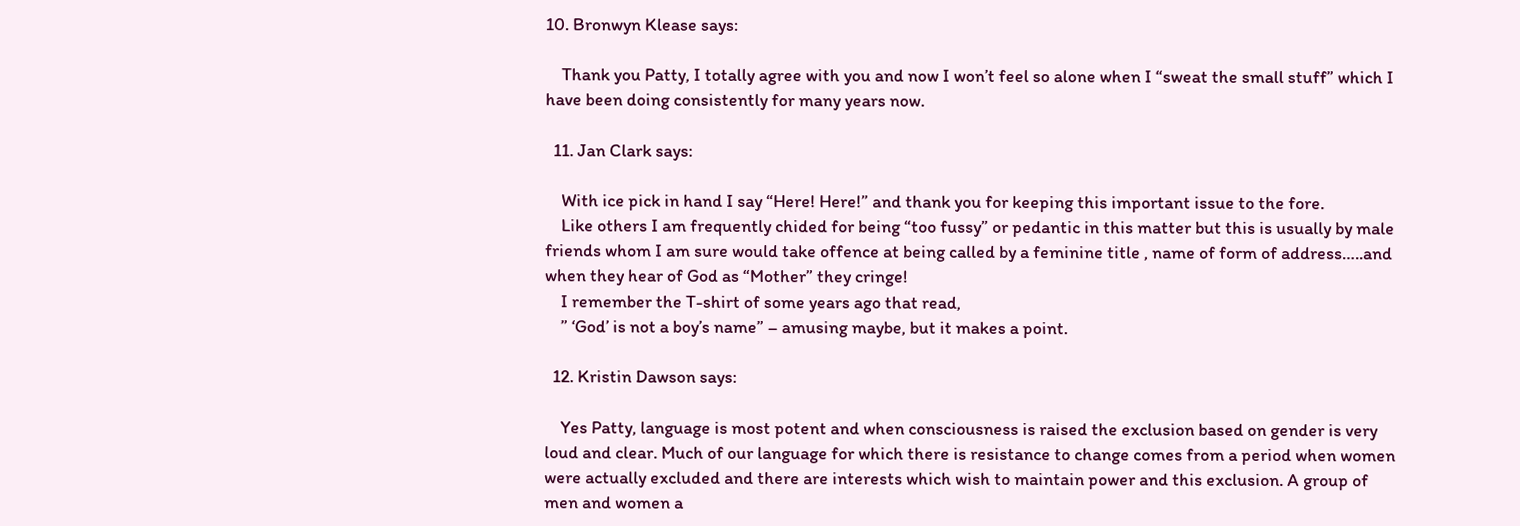10. Bronwyn Klease says:

    Thank you Patty, I totally agree with you and now I won’t feel so alone when I “sweat the small stuff” which I have been doing consistently for many years now.

  11. Jan Clark says:

    With ice pick in hand I say “Here! Here!” and thank you for keeping this important issue to the fore.
    Like others I am frequently chided for being “too fussy” or pedantic in this matter but this is usually by male friends whom I am sure would take offence at being called by a feminine title , name of form of address…..and when they hear of God as “Mother” they cringe!
    I remember the T-shirt of some years ago that read,
    ” ‘God’ is not a boy’s name” – amusing maybe, but it makes a point.

  12. Kristin Dawson says:

    Yes Patty, language is most potent and when consciousness is raised the exclusion based on gender is very loud and clear. Much of our language for which there is resistance to change comes from a period when women were actually excluded and there are interests which wish to maintain power and this exclusion. A group of men and women a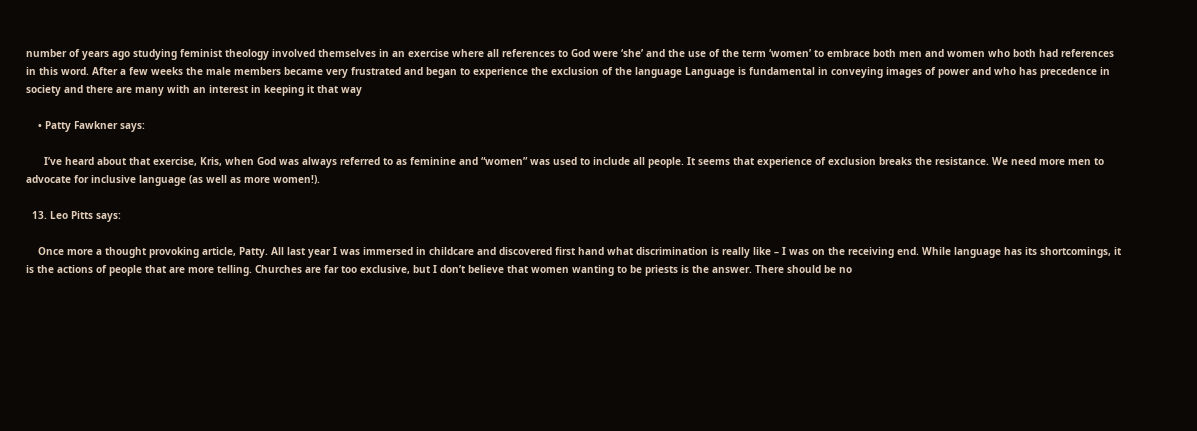number of years ago studying feminist theology involved themselves in an exercise where all references to God were ‘she’ and the use of the term ‘women’ to embrace both men and women who both had references in this word. After a few weeks the male members became very frustrated and began to experience the exclusion of the language Language is fundamental in conveying images of power and who has precedence in society and there are many with an interest in keeping it that way

    • Patty Fawkner says:

      I’ve heard about that exercise, Kris, when God was always referred to as feminine and “women” was used to include all people. It seems that experience of exclusion breaks the resistance. We need more men to advocate for inclusive language (as well as more women!).

  13. Leo Pitts says:

    Once more a thought provoking article, Patty. All last year I was immersed in childcare and discovered first hand what discrimination is really like – I was on the receiving end. While language has its shortcomings, it is the actions of people that are more telling. Churches are far too exclusive, but I don’t believe that women wanting to be priests is the answer. There should be no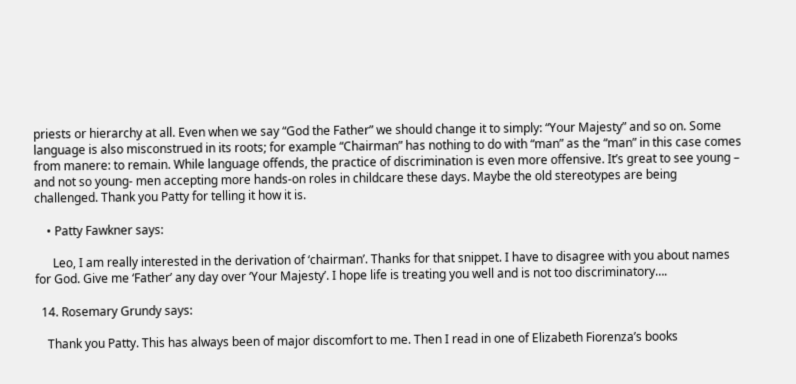priests or hierarchy at all. Even when we say “God the Father” we should change it to simply: “Your Majesty” and so on. Some language is also misconstrued in its roots; for example “Chairman” has nothing to do with “man” as the “man” in this case comes from manere: to remain. While language offends, the practice of discrimination is even more offensive. It’s great to see young – and not so young- men accepting more hands-on roles in childcare these days. Maybe the old stereotypes are being challenged. Thank you Patty for telling it how it is.

    • Patty Fawkner says:

      Leo, I am really interested in the derivation of ‘chairman’. Thanks for that snippet. I have to disagree with you about names for God. Give me ‘Father’ any day over ‘Your Majesty’. I hope life is treating you well and is not too discriminatory….

  14. Rosemary Grundy says:

    Thank you Patty. This has always been of major discomfort to me. Then I read in one of Elizabeth Fiorenza’s books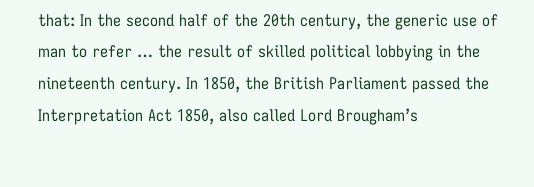that: In the second half of the 20th century, the generic use of man to refer … the result of skilled political lobbying in the nineteenth century. In 1850, the British Parliament passed the Interpretation Act 1850, also called Lord Brougham’s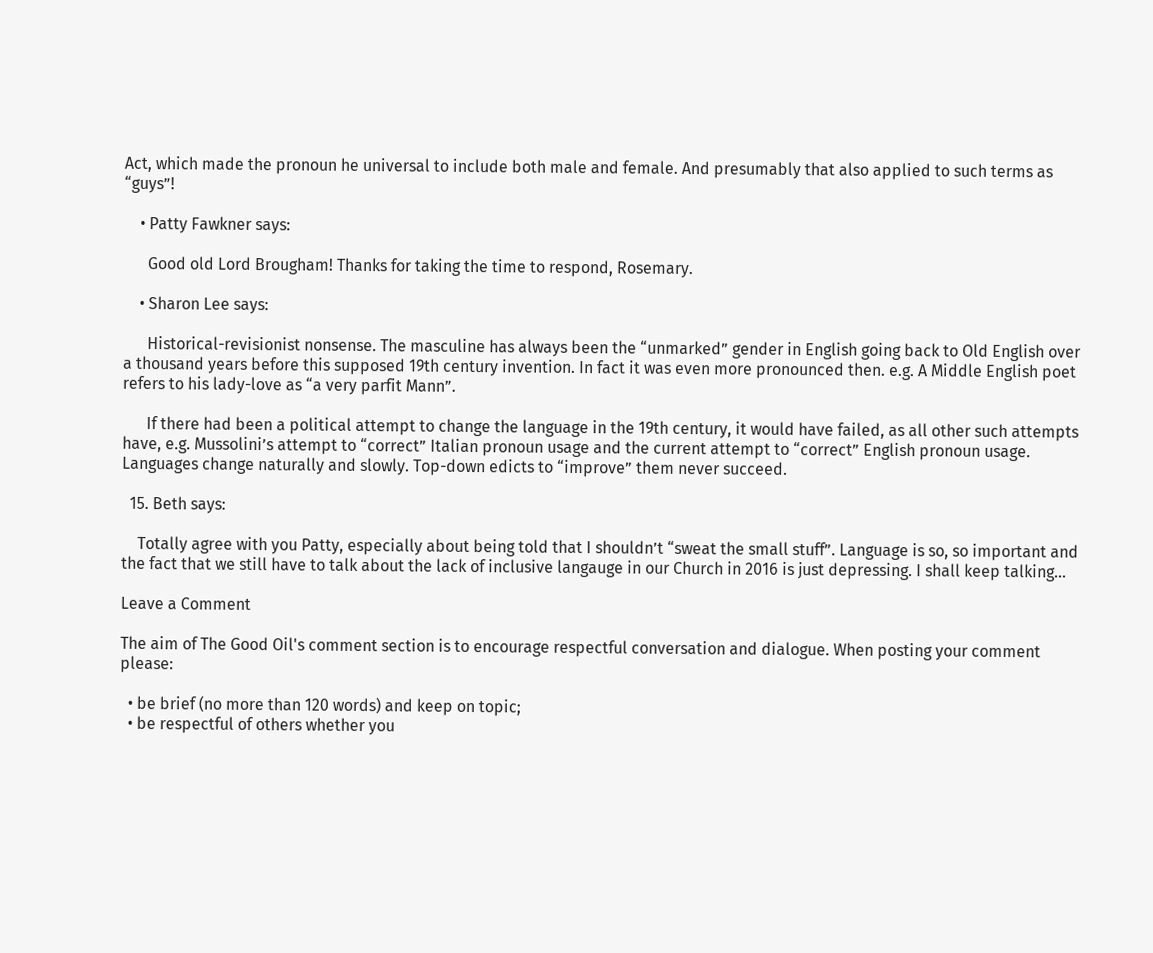Act, which made the pronoun he universal to include both male and female. And presumably that also applied to such terms as “guys”!

    • Patty Fawkner says:

      Good old Lord Brougham! Thanks for taking the time to respond, Rosemary.

    • Sharon Lee says:

      Historical-revisionist nonsense. The masculine has always been the “unmarked” gender in English going back to Old English over a thousand years before this supposed 19th century invention. In fact it was even more pronounced then. e.g. A Middle English poet refers to his lady-love as “a very parfit Mann”.

      If there had been a political attempt to change the language in the 19th century, it would have failed, as all other such attempts have, e.g. Mussolini’s attempt to “correct” Italian pronoun usage and the current attempt to “correct” English pronoun usage. Languages change naturally and slowly. Top-down edicts to “improve” them never succeed.

  15. Beth says:

    Totally agree with you Patty, especially about being told that I shouldn’t “sweat the small stuff”. Language is so, so important and the fact that we still have to talk about the lack of inclusive langauge in our Church in 2016 is just depressing. I shall keep talking…

Leave a Comment

The aim of The Good Oil's comment section is to encourage respectful conversation and dialogue. When posting your comment please:

  • be brief (no more than 120 words) and keep on topic;
  • be respectful of others whether you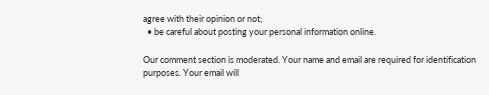agree with their opinion or not;
  • be careful about posting your personal information online.

Our comment section is moderated. Your name and email are required for identification purposes. Your email will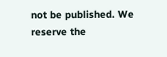not be published. We reserve the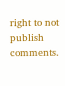right to not publish comments.